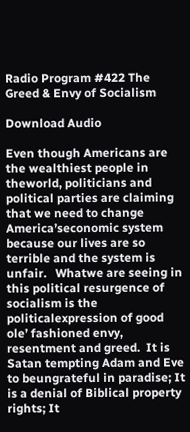Radio Program #422 The Greed & Envy of Socialism

Download Audio

Even though Americans are the wealthiest people in theworld, politicians and political parties are claiming that we need to change America’seconomic system because our lives are so terrible and the system is unfair.   Whatwe are seeing in this political resurgence of socialism is the politicalexpression of good ole’ fashioned envy, resentment and greed.  It is Satan tempting Adam and Eve to beungrateful in paradise; It is a denial of Biblical property rights; It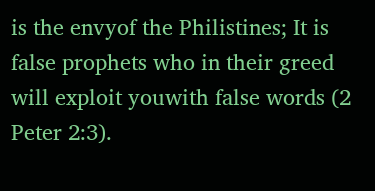is the envyof the Philistines; It is false prophets who in their greed will exploit youwith false words (2 Peter 2:3).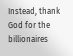Instead, thank God for the billionaires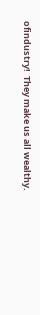ofindustry!  They make us all wealthy.